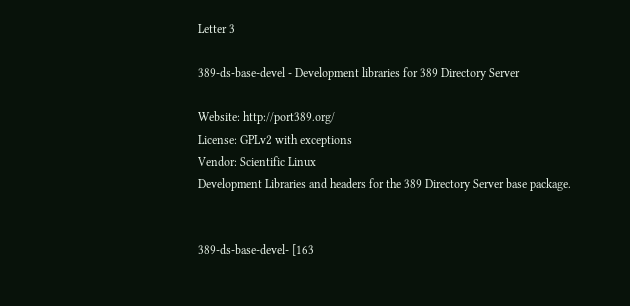Letter 3

389-ds-base-devel - Development libraries for 389 Directory Server

Website: http://port389.org/
License: GPLv2 with exceptions
Vendor: Scientific Linux
Development Libraries and headers for the 389 Directory Server base package.


389-ds-base-devel- [163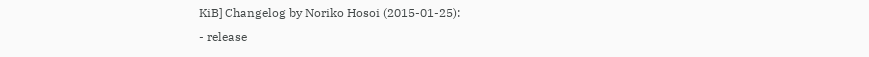KiB] Changelog by Noriko Hosoi (2015-01-25):
- release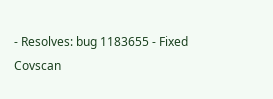- Resolves: bug 1183655 - Fixed Covscan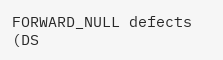FORWARD_NULL defects (DS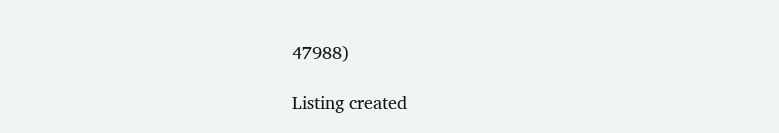47988)

Listing created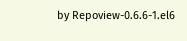by Repoview-0.6.6-1.el6